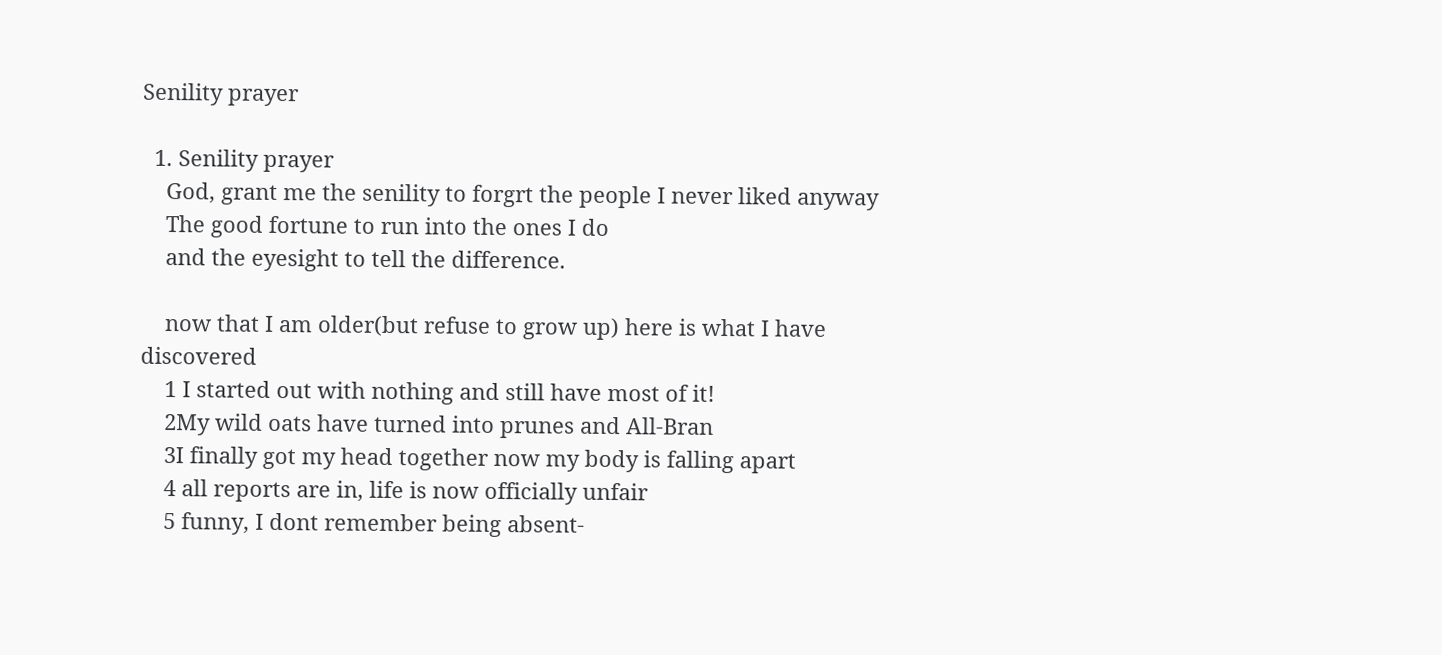Senility prayer

  1. Senility prayer
    God, grant me the senility to forgrt the people I never liked anyway
    The good fortune to run into the ones I do
    and the eyesight to tell the difference.

    now that I am older(but refuse to grow up) here is what I have discovered
    1 I started out with nothing and still have most of it!
    2My wild oats have turned into prunes and All-Bran
    3I finally got my head together now my body is falling apart
    4 all reports are in, life is now officially unfair
    5 funny, I dont remember being absent-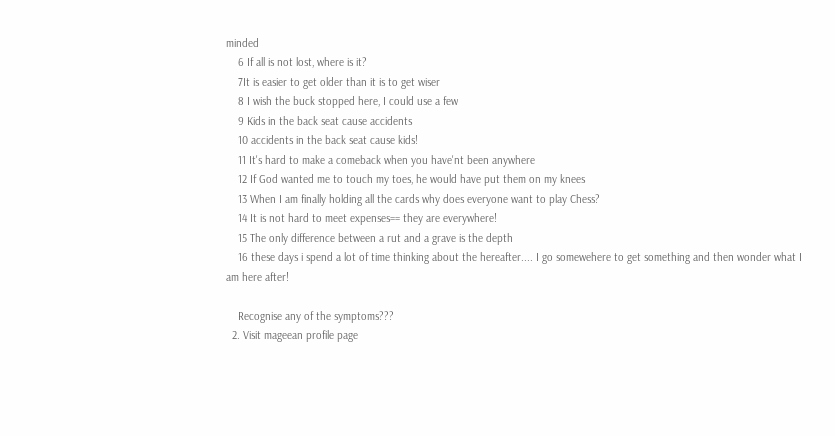minded
    6 If all is not lost, where is it?
    7It is easier to get older than it is to get wiser
    8 I wish the buck stopped here, I could use a few
    9 Kids in the back seat cause accidents
    10 accidents in the back seat cause kids!
    11 It's hard to make a comeback when you have'nt been anywhere
    12 If God wanted me to touch my toes, he would have put them on my knees
    13 When I am finally holding all the cards why does everyone want to play Chess?
    14 It is not hard to meet expenses== they are everywhere!
    15 The only difference between a rut and a grave is the depth
    16 these days i spend a lot of time thinking about the hereafter.... I go somewehere to get something and then wonder what I am here after!

    Recognise any of the symptoms???
  2. Visit mageean profile page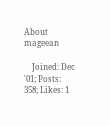About mageean

    Joined: Dec '01; Posts: 358; Likes: 1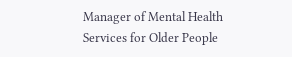Manager of Mental Health Services for Older People